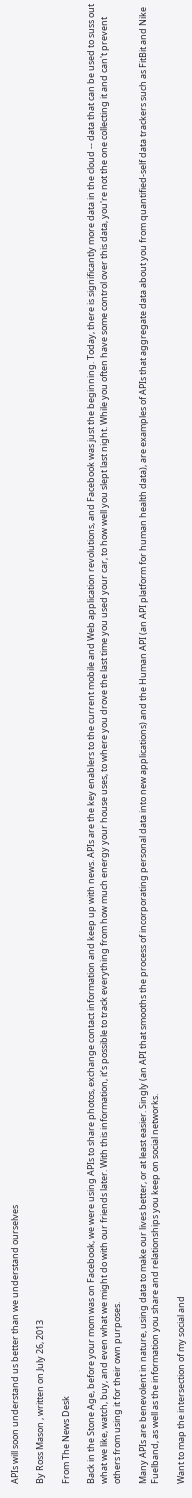APIs will soon understand us better than we understand ourselves

By Ross Mason , written on July 26, 2013

From The News Desk

Back in the Stone Age, before your mom was on Facebook, we were using APIs to share photos, exchange contact information and keep up with news. APIs are the key enablers to the current mobile and Web application revolutions, and Facebook was just the beginning. Today, there is significantly more data in the cloud -- data that can be used to suss out what we like, watch, buy, and even what we might do with our friends later. With this information, it’s possible to track everything from how much energy your house uses, to where you drove the last time you used your car, to how well you slept last night. While you often have some control over this data, you're not the one collecting it and can't prevent others from using it for their own purposes.

Many APIs are benevolent in nature, using data to make our lives better, or at least easier. Singly (an API that smooths the process of incorporating personal data into new applications) and the Human API (an API platform for human health data), are examples of APIs that aggregate data about you from quantified-self data trackers such as FitBit and Nike Fuelband, as well as the information you share and relationships you keep on social networks.

Want to map the intersection of my social and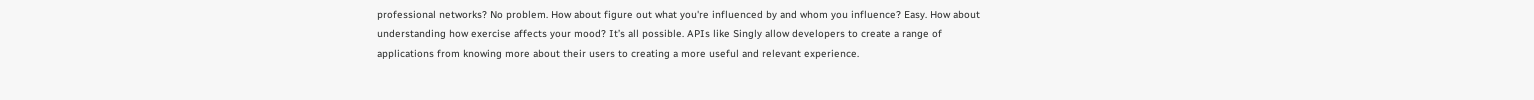professional networks? No problem. How about figure out what you're influenced by and whom you influence? Easy. How about understanding how exercise affects your mood? It’s all possible. APIs like Singly allow developers to create a range of applications from knowing more about their users to creating a more useful and relevant experience.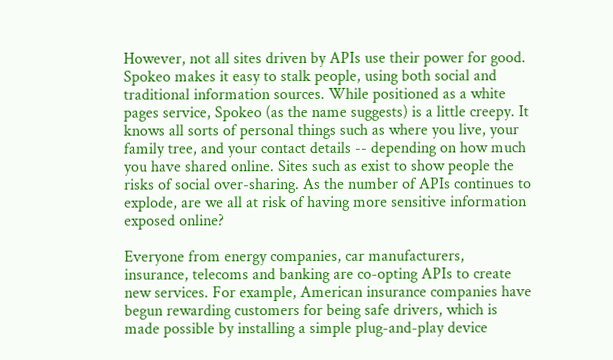However, not all sites driven by APIs use their power for good. Spokeo makes it easy to stalk people, using both social and traditional information sources. While positioned as a white pages service, Spokeo (as the name suggests) is a little creepy. It knows all sorts of personal things such as where you live, your family tree, and your contact details -- depending on how much you have shared online. Sites such as exist to show people the risks of social over-sharing. As the number of APIs continues to explode, are we all at risk of having more sensitive information exposed online?

Everyone from energy companies, car manufacturers, insurance, telecoms and banking are co-opting APIs to create new services. For example, American insurance companies have begun rewarding customers for being safe drivers, which is made possible by installing a simple plug-and-play device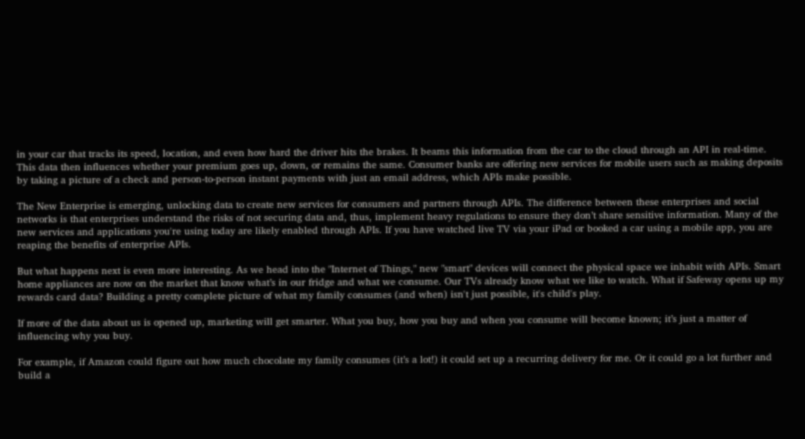in your car that tracks its speed, location, and even how hard the driver hits the brakes. It beams this information from the car to the cloud through an API in real-time. This data then influences whether your premium goes up, down, or remains the same. Consumer banks are offering new services for mobile users such as making deposits by taking a picture of a check and person-to-person instant payments with just an email address, which APIs make possible.

The New Enterprise is emerging, unlocking data to create new services for consumers and partners through APIs. The difference between these enterprises and social networks is that enterprises understand the risks of not securing data and, thus, implement heavy regulations to ensure they don’t share sensitive information. Many of the new services and applications you're using today are likely enabled through APIs. If you have watched live TV via your iPad or booked a car using a mobile app, you are reaping the benefits of enterprise APIs.

But what happens next is even more interesting. As we head into the "Internet of Things," new "smart" devices will connect the physical space we inhabit with APIs. Smart home appliances are now on the market that know what’s in our fridge and what we consume. Our TVs already know what we like to watch. What if Safeway opens up my rewards card data? Building a pretty complete picture of what my family consumes (and when) isn't just possible, it's child's play.

If more of the data about us is opened up, marketing will get smarter. What you buy, how you buy and when you consume will become known; it’s just a matter of influencing why you buy.

For example, if Amazon could figure out how much chocolate my family consumes (it’s a lot!) it could set up a recurring delivery for me. Or it could go a lot further and build a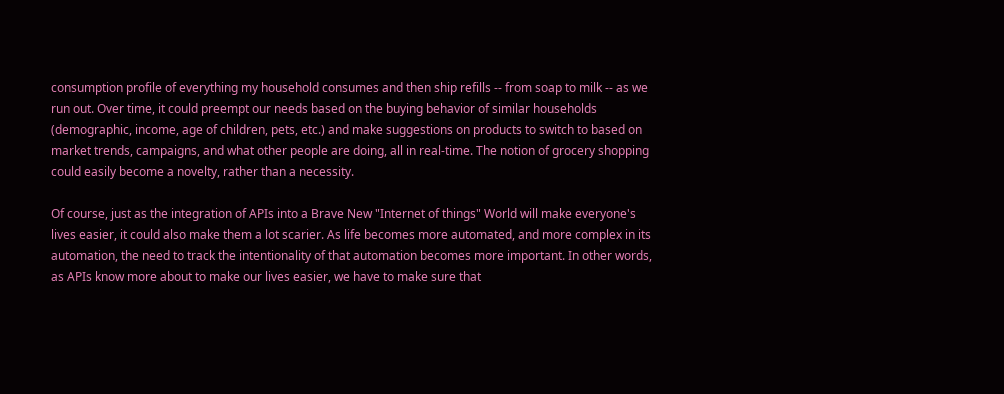consumption profile of everything my household consumes and then ship refills -- from soap to milk -- as we run out. Over time, it could preempt our needs based on the buying behavior of similar households (demographic, income, age of children, pets, etc.) and make suggestions on products to switch to based on market trends, campaigns, and what other people are doing, all in real-time. The notion of grocery shopping could easily become a novelty, rather than a necessity.

Of course, just as the integration of APIs into a Brave New "Internet of things" World will make everyone's lives easier, it could also make them a lot scarier. As life becomes more automated, and more complex in its automation, the need to track the intentionality of that automation becomes more important. In other words, as APIs know more about to make our lives easier, we have to make sure that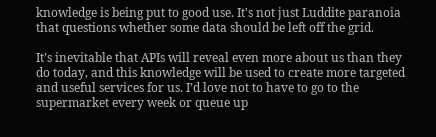knowledge is being put to good use. It's not just Luddite paranoia that questions whether some data should be left off the grid.

It’s inevitable that APIs will reveal even more about us than they do today, and this knowledge will be used to create more targeted and useful services for us. I’d love not to have to go to the supermarket every week or queue up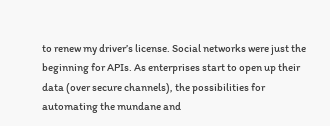to renew my driver’s license. Social networks were just the beginning for APIs. As enterprises start to open up their data (over secure channels), the possibilities for automating the mundane and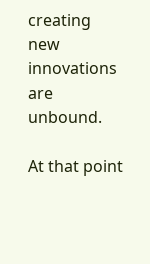creating new innovations are unbound.

At that point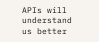APIs will understand us better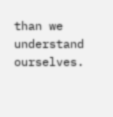than we understand ourselves.